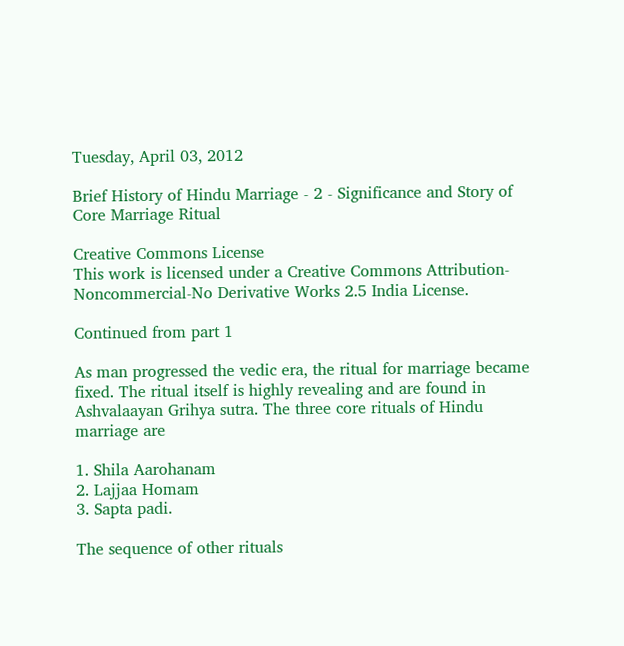Tuesday, April 03, 2012

Brief History of Hindu Marriage - 2 - Significance and Story of Core Marriage Ritual

Creative Commons License
This work is licensed under a Creative Commons Attribution-Noncommercial-No Derivative Works 2.5 India License.

Continued from part 1

As man progressed the vedic era, the ritual for marriage became fixed. The ritual itself is highly revealing and are found in Ashvalaayan Grihya sutra. The three core rituals of Hindu marriage are

1. Shila Aarohanam
2. Lajjaa Homam
3. Sapta padi.

The sequence of other rituals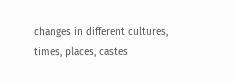changes in different cultures, times, places, castes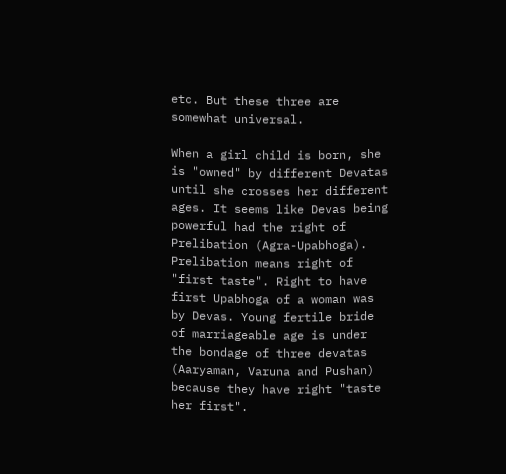etc. But these three are somewhat universal.

When a girl child is born, she is "owned" by different Devatas until she crosses her different ages. It seems like Devas being powerful had the right of Prelibation (Agra-Upabhoga). Prelibation means right of "first taste". Right to have first Upabhoga of a woman was by Devas. Young fertile bride of marriageable age is under the bondage of three devatas (Aaryaman, Varuna and Pushan) because they have right "taste her first".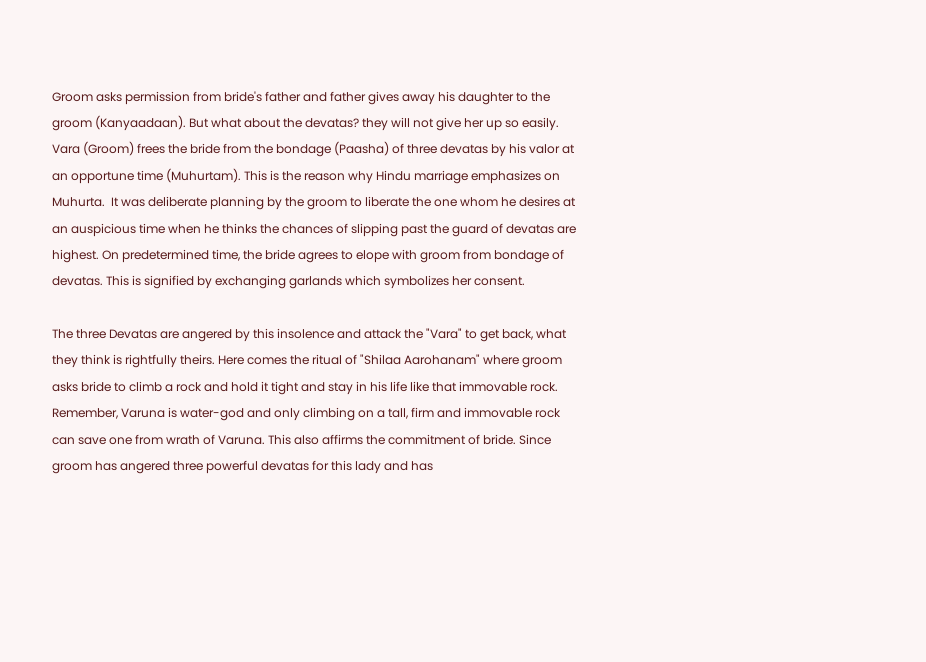Groom asks permission from bride's father and father gives away his daughter to the groom (Kanyaadaan). But what about the devatas? they will not give her up so easily. Vara (Groom) frees the bride from the bondage (Paasha) of three devatas by his valor at an opportune time (Muhurtam). This is the reason why Hindu marriage emphasizes on Muhurta.  It was deliberate planning by the groom to liberate the one whom he desires at an auspicious time when he thinks the chances of slipping past the guard of devatas are highest. On predetermined time, the bride agrees to elope with groom from bondage of devatas. This is signified by exchanging garlands which symbolizes her consent.

The three Devatas are angered by this insolence and attack the "Vara" to get back, what they think is rightfully theirs. Here comes the ritual of "Shilaa Aarohanam" where groom asks bride to climb a rock and hold it tight and stay in his life like that immovable rock. Remember, Varuna is water-god and only climbing on a tall, firm and immovable rock can save one from wrath of Varuna. This also affirms the commitment of bride. Since groom has angered three powerful devatas for this lady and has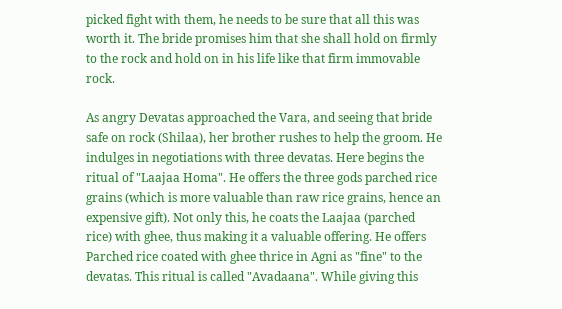picked fight with them, he needs to be sure that all this was worth it. The bride promises him that she shall hold on firmly to the rock and hold on in his life like that firm immovable rock.

As angry Devatas approached the Vara, and seeing that bride safe on rock (Shilaa), her brother rushes to help the groom. He indulges in negotiations with three devatas. Here begins the ritual of "Laajaa Homa". He offers the three gods parched rice grains (which is more valuable than raw rice grains, hence an expensive gift). Not only this, he coats the Laajaa (parched rice) with ghee, thus making it a valuable offering. He offers Parched rice coated with ghee thrice in Agni as "fine" to the devatas. This ritual is called "Avadaana". While giving this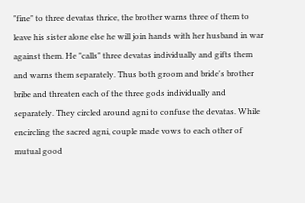"fine" to three devatas thrice, the brother warns three of them to leave his sister alone else he will join hands with her husband in war against them. He "calls" three devatas individually and gifts them and warns them separately. Thus both groom and bride's brother bribe and threaten each of the three gods individually and separately. They circled around agni to confuse the devatas. While encircling the sacred agni, couple made vows to each other of mutual good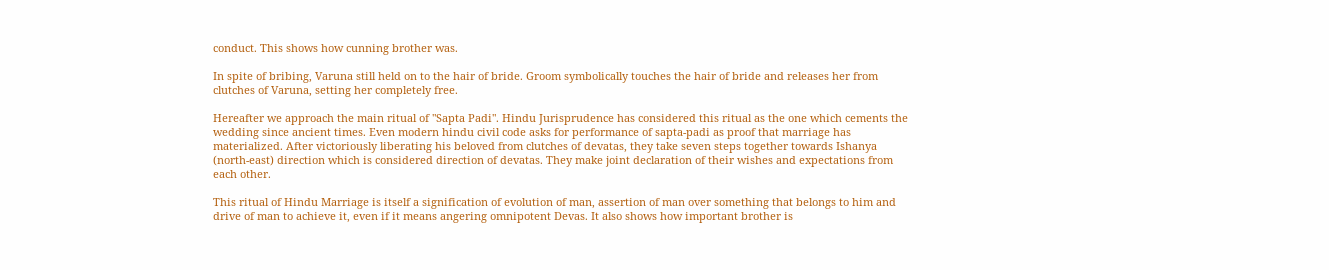conduct. This shows how cunning brother was.

In spite of bribing, Varuna still held on to the hair of bride. Groom symbolically touches the hair of bride and releases her from clutches of Varuna, setting her completely free.

Hereafter we approach the main ritual of "Sapta Padi". Hindu Jurisprudence has considered this ritual as the one which cements the wedding since ancient times. Even modern hindu civil code asks for performance of sapta-padi as proof that marriage has materialized. After victoriously liberating his beloved from clutches of devatas, they take seven steps together towards Ishanya (north-east) direction which is considered direction of devatas. They make joint declaration of their wishes and expectations from each other.

This ritual of Hindu Marriage is itself a signification of evolution of man, assertion of man over something that belongs to him and drive of man to achieve it, even if it means angering omnipotent Devas. It also shows how important brother is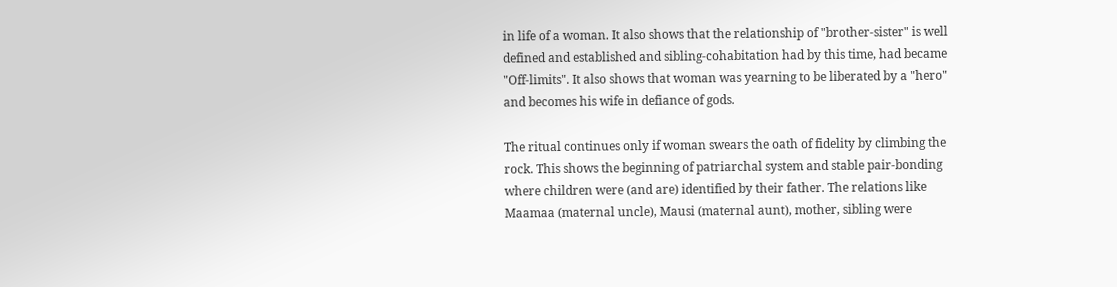in life of a woman. It also shows that the relationship of "brother-sister" is well defined and established and sibling-cohabitation had by this time, had became "Off-limits". It also shows that woman was yearning to be liberated by a "hero" and becomes his wife in defiance of gods.

The ritual continues only if woman swears the oath of fidelity by climbing the rock. This shows the beginning of patriarchal system and stable pair-bonding where children were (and are) identified by their father. The relations like Maamaa (maternal uncle), Mausi (maternal aunt), mother, sibling were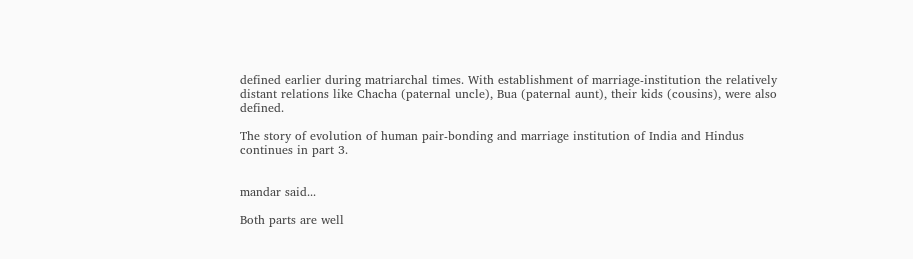defined earlier during matriarchal times. With establishment of marriage-institution the relatively distant relations like Chacha (paternal uncle), Bua (paternal aunt), their kids (cousins), were also defined.

The story of evolution of human pair-bonding and marriage institution of India and Hindus continues in part 3.


mandar said...

Both parts are well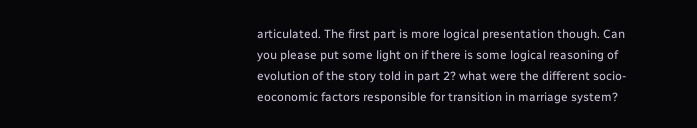articulated. The first part is more logical presentation though. Can you please put some light on if there is some logical reasoning of evolution of the story told in part 2? what were the different socio-eoconomic factors responsible for transition in marriage system?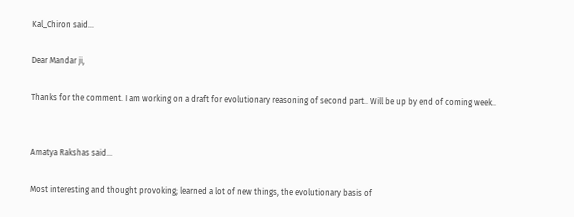Kal_Chiron said...

Dear Mandar ji,

Thanks for the comment. I am working on a draft for evolutionary reasoning of second part.. Will be up by end of coming week..


Amatya Rakshas said...

Most interesting and thought provoking; learned a lot of new things, the evolutionary basis of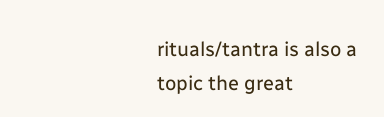rituals/tantra is also a topic the great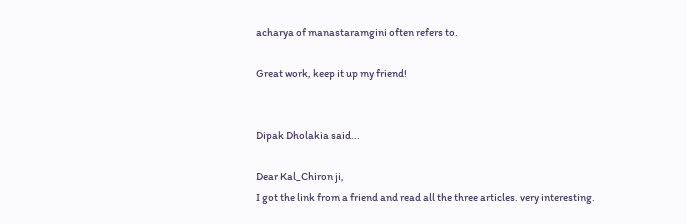acharya of manastaramgini often refers to.

Great work, keep it up my friend!


Dipak Dholakia said...

Dear Kal_Chiron ji,
I got the link from a friend and read all the three articles. very interesting.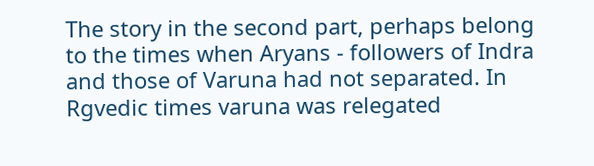The story in the second part, perhaps belong to the times when Aryans - followers of Indra and those of Varuna had not separated. In Rgvedic times varuna was relegated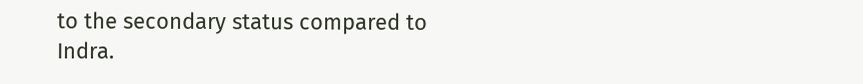to the secondary status compared to Indra.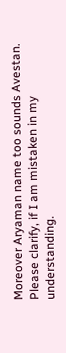Moreover Aryaman name too sounds Avestan.
Please clarify, if I am mistaken in my understanding.